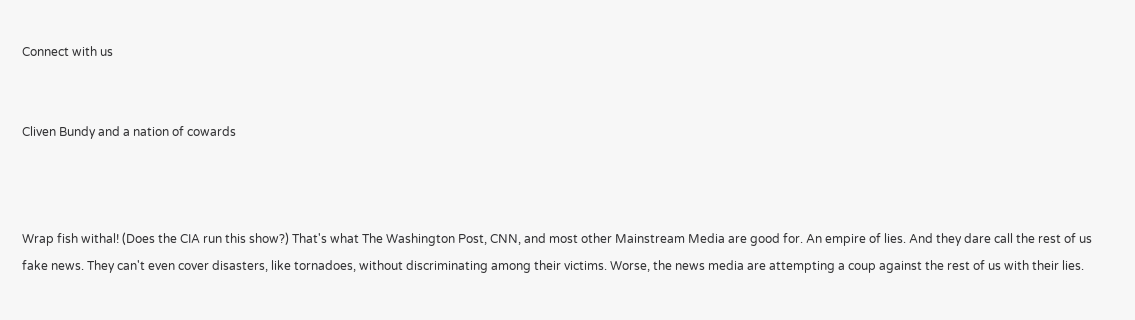Connect with us


Cliven Bundy and a nation of cowards



Wrap fish withal! (Does the CIA run this show?) That's what The Washington Post, CNN, and most other Mainstream Media are good for. An empire of lies. And they dare call the rest of us fake news. They can't even cover disasters, like tornadoes, without discriminating among their victims. Worse, the news media are attempting a coup against the rest of us with their lies.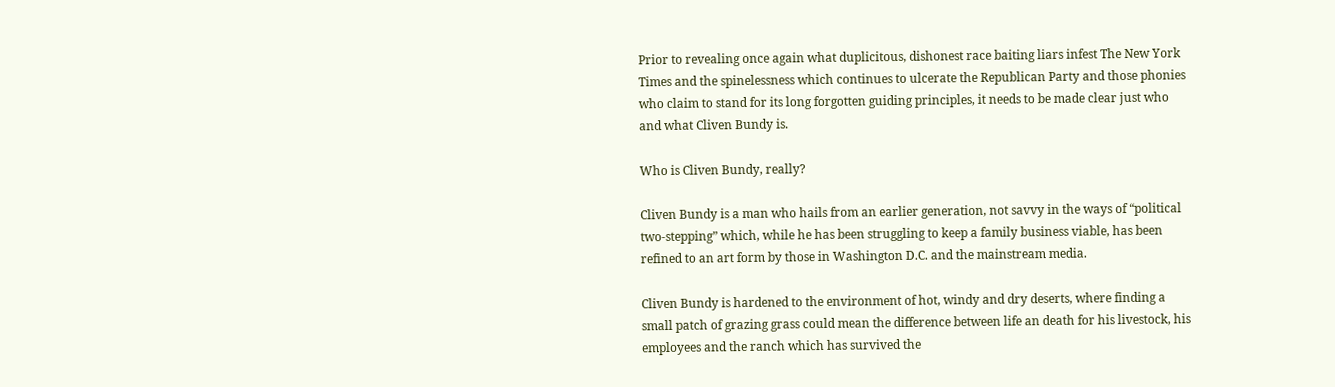Prior to revealing once again what duplicitous, dishonest race baiting liars infest The New York Times and the spinelessness which continues to ulcerate the Republican Party and those phonies who claim to stand for its long forgotten guiding principles, it needs to be made clear just who and what Cliven Bundy is.

Who is Cliven Bundy, really?

Cliven Bundy is a man who hails from an earlier generation, not savvy in the ways of “political two-stepping” which, while he has been struggling to keep a family business viable, has been refined to an art form by those in Washington D.C. and the mainstream media.

Cliven Bundy is hardened to the environment of hot, windy and dry deserts, where finding a small patch of grazing grass could mean the difference between life an death for his livestock, his employees and the ranch which has survived the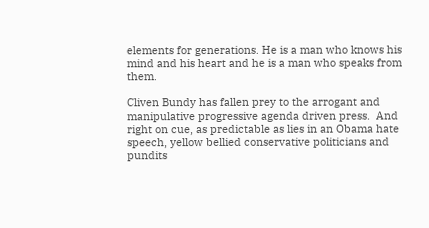elements for generations. He is a man who knows his mind and his heart and he is a man who speaks from them.

Cliven Bundy has fallen prey to the arrogant and manipulative progressive agenda driven press.  And right on cue, as predictable as lies in an Obama hate speech, yellow bellied conservative politicians and pundits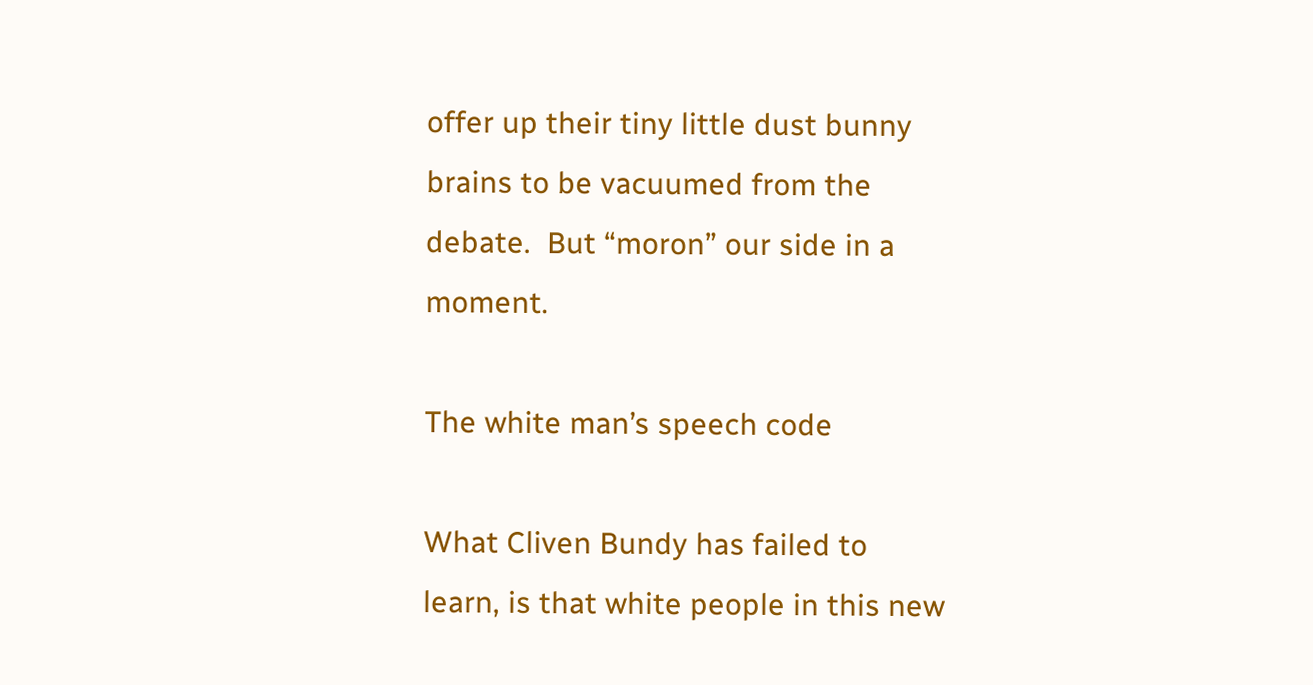offer up their tiny little dust bunny brains to be vacuumed from the debate.  But “moron” our side in a moment.

The white man’s speech code

What Cliven Bundy has failed to learn, is that white people in this new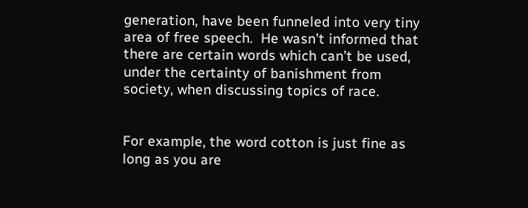generation, have been funneled into very tiny area of free speech.  He wasn’t informed that there are certain words which can’t be used, under the certainty of banishment from society, when discussing topics of race.


For example, the word cotton is just fine as long as you are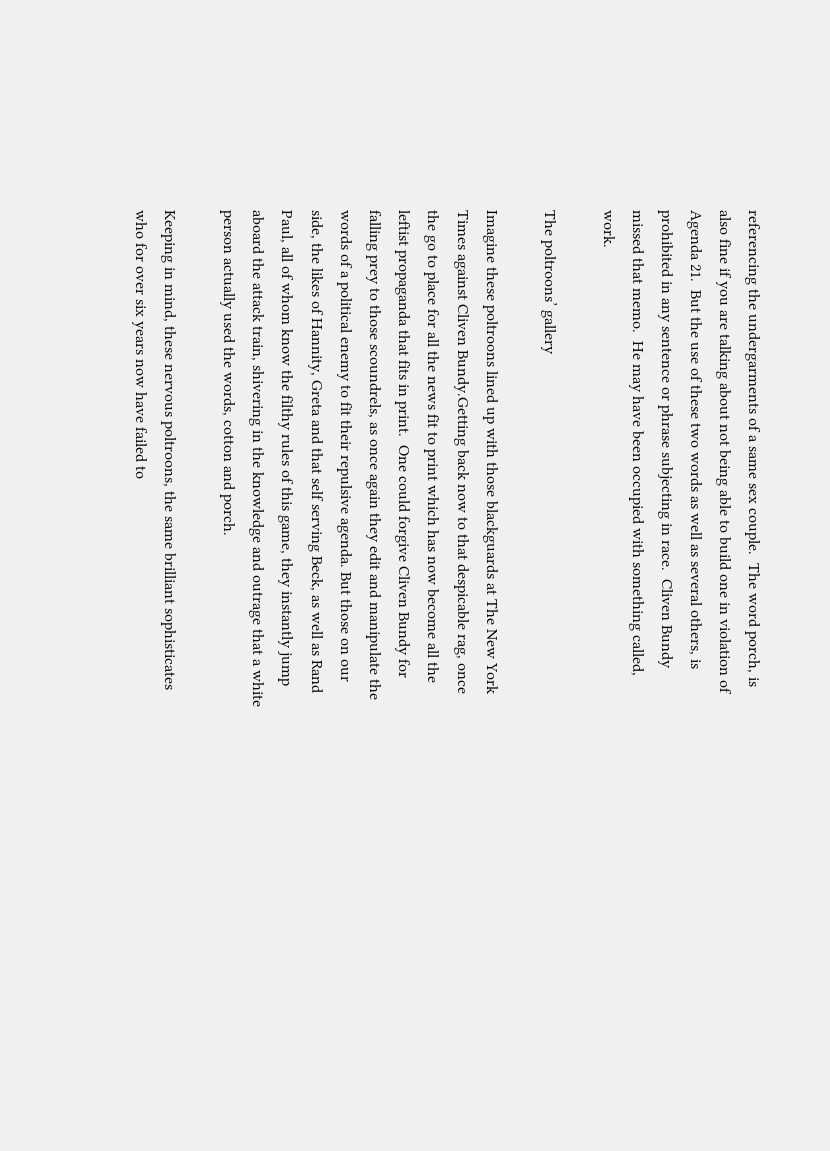referencing the undergarments of a same sex couple.  The word porch, is also fine if you are talking about not being able to build one in violation of Agenda 21.  But the use of these two words as well as several others, is prohibited in any sentence or phrase subjecting in race.  Cliven Bundy missed that memo.  He may have been occupied with something called, work.

The poltroons’ gallery

Imagine these poltroons lined up with those blackguards at The New York Times against Cliven Bundy.Getting back now to that despicable rag, once the go to place for all the news fit to print which has now become all the leftist propaganda that fits in print.  One could forgive Cliven Bundy for falling prey to those scoundrels, as once again they edit and manipulate the words of a political enemy to fit their repulsive agenda. But those on our side, the likes of Hannity, Greta and that self serving Beck, as well as Rand Paul, all of whom know the filthy rules of this game, they instantly jump aboard the attack train, shivering in the knowledge and outrage that a white person actually used the words, cotton and porch.

Keeping in mind, these nervous poltroons, the same brilliant sophisticates who for over six years now have failed to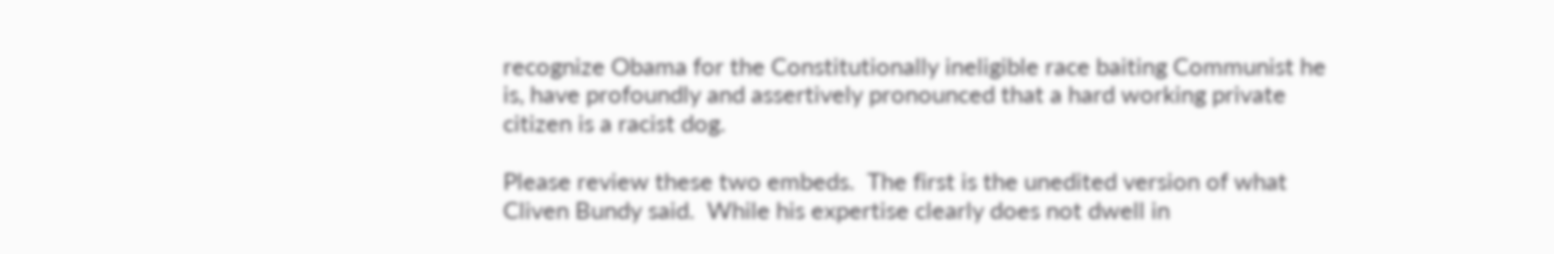recognize Obama for the Constitutionally ineligible race baiting Communist he is, have profoundly and assertively pronounced that a hard working private citizen is a racist dog.

Please review these two embeds.  The first is the unedited version of what Cliven Bundy said.  While his expertise clearly does not dwell in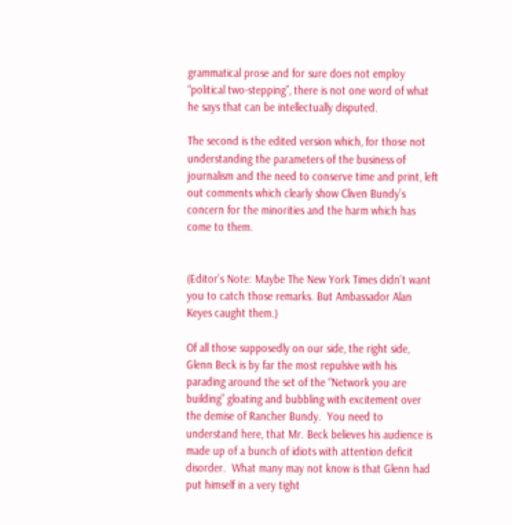grammatical prose and for sure does not employ “political two-stepping”, there is not one word of what he says that can be intellectually disputed.

The second is the edited version which, for those not understanding the parameters of the business of journalism and the need to conserve time and print, left out comments which clearly show Cliven Bundy’s concern for the minorities and the harm which has come to them.


(Editor’s Note: Maybe The New York Times didn’t want you to catch those remarks. But Ambassador Alan Keyes caught them.)

Of all those supposedly on our side, the right side, Glenn Beck is by far the most repulsive with his parading around the set of the “Network you are building” gloating and bubbling with excitement over the demise of Rancher Bundy.  You need to understand here, that Mr. Beck believes his audience is made up of a bunch of idiots with attention deficit disorder.  What many may not know is that Glenn had put himself in a very tight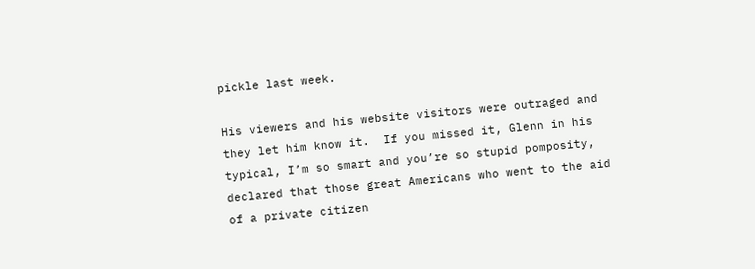pickle last week.

His viewers and his website visitors were outraged and they let him know it.  If you missed it, Glenn in his typical, I’m so smart and you’re so stupid pomposity, declared that those great Americans who went to the aid of a private citizen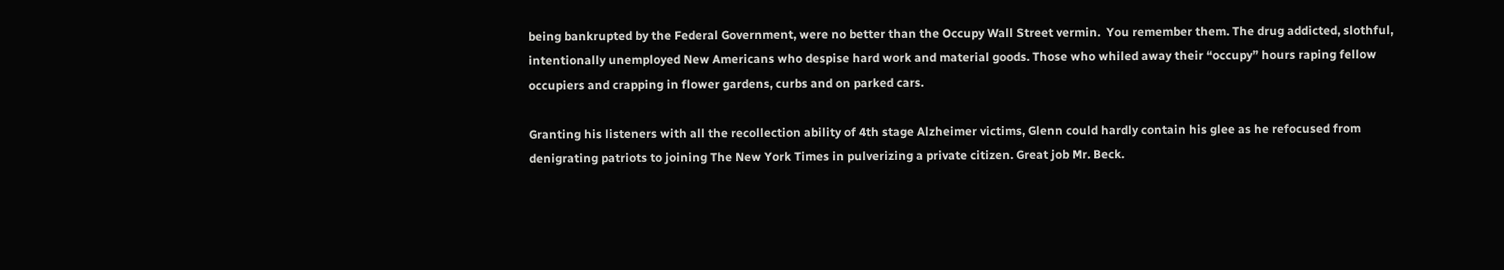being bankrupted by the Federal Government, were no better than the Occupy Wall Street vermin.  You remember them. The drug addicted, slothful, intentionally unemployed New Americans who despise hard work and material goods. Those who whiled away their “occupy” hours raping fellow occupiers and crapping in flower gardens, curbs and on parked cars.

Granting his listeners with all the recollection ability of 4th stage Alzheimer victims, Glenn could hardly contain his glee as he refocused from denigrating patriots to joining The New York Times in pulverizing a private citizen. Great job Mr. Beck.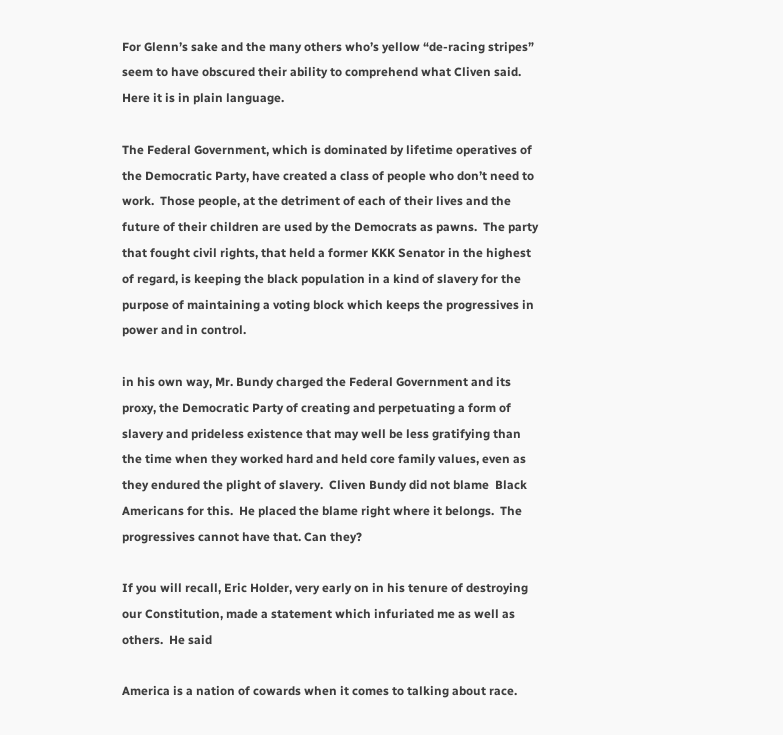For Glenn’s sake and the many others who’s yellow “de-racing stripes” seem to have obscured their ability to comprehend what Cliven said.  Here it is in plain language.

The Federal Government, which is dominated by lifetime operatives of the Democratic Party, have created a class of people who don’t need to work.  Those people, at the detriment of each of their lives and the future of their children are used by the Democrats as pawns.  The party that fought civil rights, that held a former KKK Senator in the highest of regard, is keeping the black population in a kind of slavery for the purpose of maintaining a voting block which keeps the progressives in power and in control.

in his own way, Mr. Bundy charged the Federal Government and its proxy, the Democratic Party of creating and perpetuating a form of slavery and prideless existence that may well be less gratifying than the time when they worked hard and held core family values, even as they endured the plight of slavery.  Cliven Bundy did not blame  Black Americans for this.  He placed the blame right where it belongs.  The progressives cannot have that. Can they?

If you will recall, Eric Holder, very early on in his tenure of destroying our Constitution, made a statement which infuriated me as well as others.  He said

America is a nation of cowards when it comes to talking about race.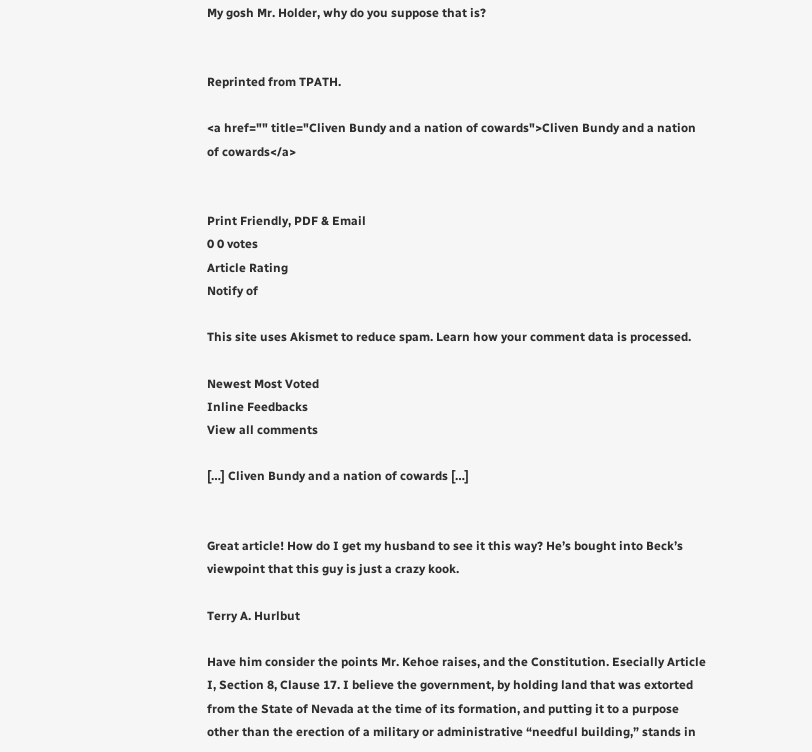My gosh Mr. Holder, why do you suppose that is?


Reprinted from TPATH.

<a href="" title="Cliven Bundy and a nation of cowards">Cliven Bundy and a nation of cowards</a>


Print Friendly, PDF & Email
0 0 votes
Article Rating
Notify of

This site uses Akismet to reduce spam. Learn how your comment data is processed.

Newest Most Voted
Inline Feedbacks
View all comments

[…] Cliven Bundy and a nation of cowards […]


Great article! How do I get my husband to see it this way? He’s bought into Beck’s viewpoint that this guy is just a crazy kook.

Terry A. Hurlbut

Have him consider the points Mr. Kehoe raises, and the Constitution. Esecially Article I, Section 8, Clause 17. I believe the government, by holding land that was extorted from the State of Nevada at the time of its formation, and putting it to a purpose other than the erection of a military or administrative “needful building,” stands in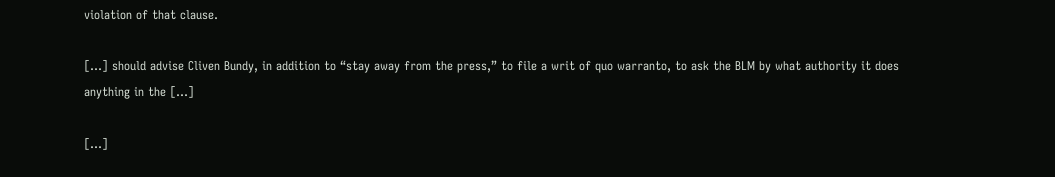violation of that clause.

[…] should advise Cliven Bundy, in addition to “stay away from the press,” to file a writ of quo warranto, to ask the BLM by what authority it does anything in the […]

[…]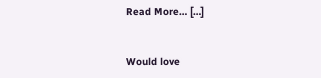Read More… […]


Would love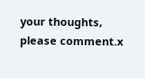your thoughts, please comment.x